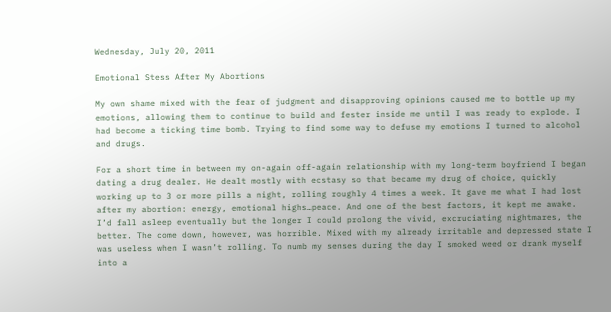Wednesday, July 20, 2011

Emotional Stess After My Abortions

My own shame mixed with the fear of judgment and disapproving opinions caused me to bottle up my emotions, allowing them to continue to build and fester inside me until I was ready to explode. I had become a ticking time bomb. Trying to find some way to defuse my emotions I turned to alcohol and drugs.

For a short time in between my on-again off-again relationship with my long-term boyfriend I began dating a drug dealer. He dealt mostly with ecstasy so that became my drug of choice, quickly working up to 3 or more pills a night, rolling roughly 4 times a week. It gave me what I had lost after my abortion: energy, emotional highs…peace. And one of the best factors, it kept me awake. I’d fall asleep eventually but the longer I could prolong the vivid, excruciating nightmares, the better. The come down, however, was horrible. Mixed with my already irritable and depressed state I was useless when I wasn’t rolling. To numb my senses during the day I smoked weed or drank myself into a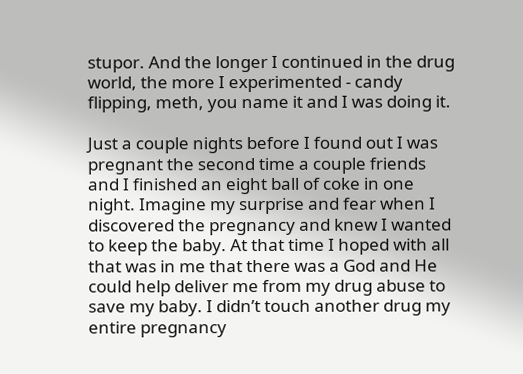stupor. And the longer I continued in the drug world, the more I experimented - candy flipping, meth, you name it and I was doing it.

Just a couple nights before I found out I was pregnant the second time a couple friends and I finished an eight ball of coke in one night. Imagine my surprise and fear when I discovered the pregnancy and knew I wanted to keep the baby. At that time I hoped with all that was in me that there was a God and He could help deliver me from my drug abuse to save my baby. I didn’t touch another drug my entire pregnancy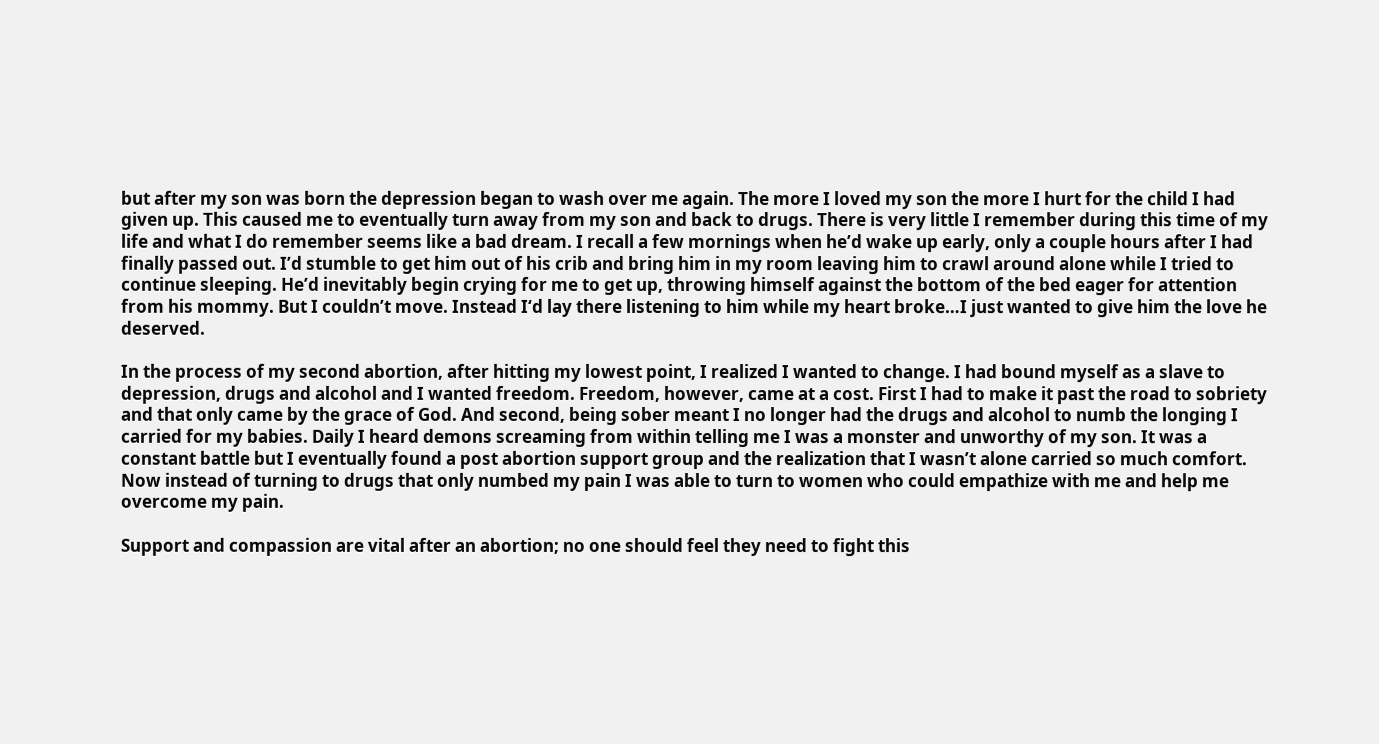but after my son was born the depression began to wash over me again. The more I loved my son the more I hurt for the child I had given up. This caused me to eventually turn away from my son and back to drugs. There is very little I remember during this time of my life and what I do remember seems like a bad dream. I recall a few mornings when he’d wake up early, only a couple hours after I had finally passed out. I’d stumble to get him out of his crib and bring him in my room leaving him to crawl around alone while I tried to continue sleeping. He’d inevitably begin crying for me to get up, throwing himself against the bottom of the bed eager for attention from his mommy. But I couldn’t move. Instead I‘d lay there listening to him while my heart broke…I just wanted to give him the love he deserved.

In the process of my second abortion, after hitting my lowest point, I realized I wanted to change. I had bound myself as a slave to depression, drugs and alcohol and I wanted freedom. Freedom, however, came at a cost. First I had to make it past the road to sobriety and that only came by the grace of God. And second, being sober meant I no longer had the drugs and alcohol to numb the longing I carried for my babies. Daily I heard demons screaming from within telling me I was a monster and unworthy of my son. It was a constant battle but I eventually found a post abortion support group and the realization that I wasn’t alone carried so much comfort. Now instead of turning to drugs that only numbed my pain I was able to turn to women who could empathize with me and help me overcome my pain.

Support and compassion are vital after an abortion; no one should feel they need to fight this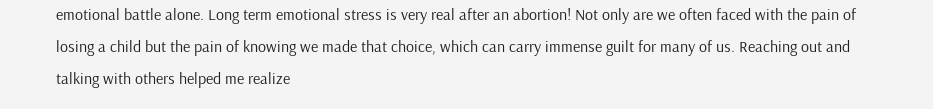emotional battle alone. Long term emotional stress is very real after an abortion! Not only are we often faced with the pain of losing a child but the pain of knowing we made that choice, which can carry immense guilt for many of us. Reaching out and talking with others helped me realize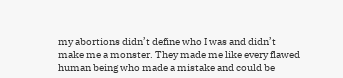my abortions didn’t define who I was and didn’t make me a monster. They made me like every flawed human being who made a mistake and could be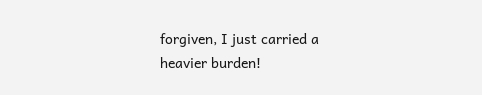forgiven, I just carried a heavier burden!